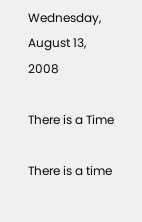Wednesday, August 13, 2008

There is a Time

There is a time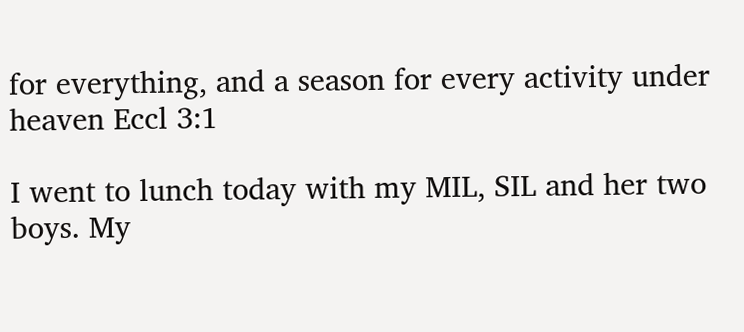for everything, and a season for every activity under heaven Eccl 3:1

I went to lunch today with my MIL, SIL and her two boys. My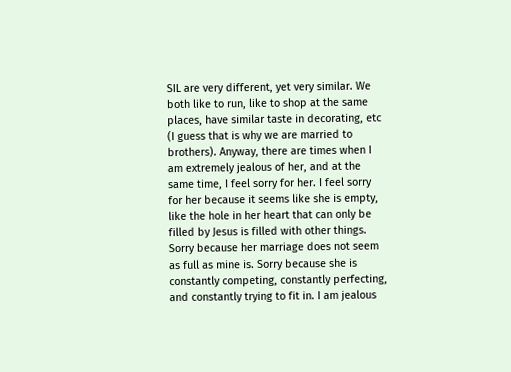SIL are very different, yet very similar. We both like to run, like to shop at the same places, have similar taste in decorating, etc (I guess that is why we are married to brothers). Anyway, there are times when I am extremely jealous of her, and at the same time, I feel sorry for her. I feel sorry for her because it seems like she is empty, like the hole in her heart that can only be filled by Jesus is filled with other things. Sorry because her marriage does not seem as full as mine is. Sorry because she is constantly competing, constantly perfecting, and constantly trying to fit in. I am jealous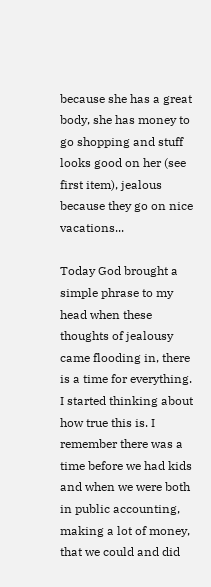because she has a great body, she has money to go shopping and stuff looks good on her (see first item), jealous because they go on nice vacations...

Today God brought a simple phrase to my head when these thoughts of jealousy came flooding in, there is a time for everything. I started thinking about how true this is. I remember there was a time before we had kids and when we were both in public accounting, making a lot of money, that we could and did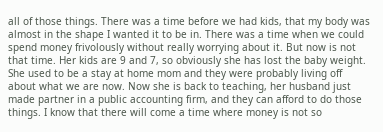all of those things. There was a time before we had kids, that my body was almost in the shape I wanted it to be in. There was a time when we could spend money frivolously without really worrying about it. But now is not that time. Her kids are 9 and 7, so obviously she has lost the baby weight. She used to be a stay at home mom and they were probably living off about what we are now. Now she is back to teaching, her husband just made partner in a public accounting firm, and they can afford to do those things. I know that there will come a time where money is not so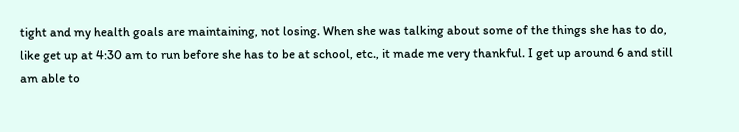tight and my health goals are maintaining, not losing. When she was talking about some of the things she has to do, like get up at 4:30 am to run before she has to be at school, etc., it made me very thankful. I get up around 6 and still am able to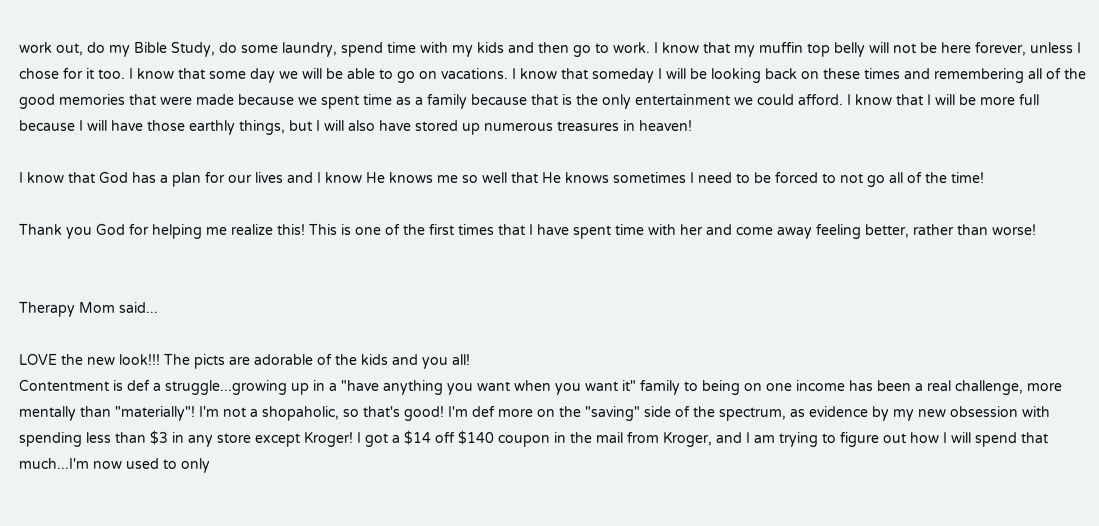work out, do my Bible Study, do some laundry, spend time with my kids and then go to work. I know that my muffin top belly will not be here forever, unless I chose for it too. I know that some day we will be able to go on vacations. I know that someday I will be looking back on these times and remembering all of the good memories that were made because we spent time as a family because that is the only entertainment we could afford. I know that I will be more full because I will have those earthly things, but I will also have stored up numerous treasures in heaven!

I know that God has a plan for our lives and I know He knows me so well that He knows sometimes I need to be forced to not go all of the time!

Thank you God for helping me realize this! This is one of the first times that I have spent time with her and come away feeling better, rather than worse!


Therapy Mom said...

LOVE the new look!!! The picts are adorable of the kids and you all!
Contentment is def a struggle...growing up in a "have anything you want when you want it" family to being on one income has been a real challenge, more mentally than "materially"! I'm not a shopaholic, so that's good! I'm def more on the "saving" side of the spectrum, as evidence by my new obsession with spending less than $3 in any store except Kroger! I got a $14 off $140 coupon in the mail from Kroger, and I am trying to figure out how I will spend that much...I'm now used to only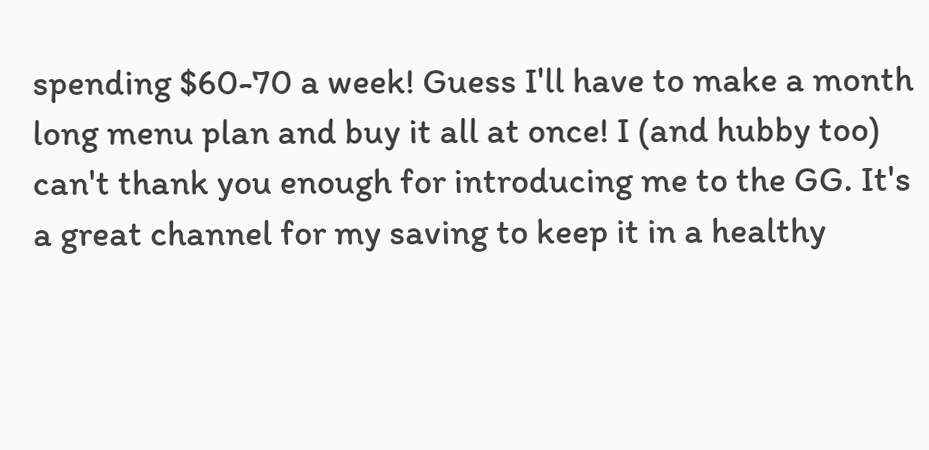spending $60-70 a week! Guess I'll have to make a month long menu plan and buy it all at once! I (and hubby too) can't thank you enough for introducing me to the GG. It's a great channel for my saving to keep it in a healthy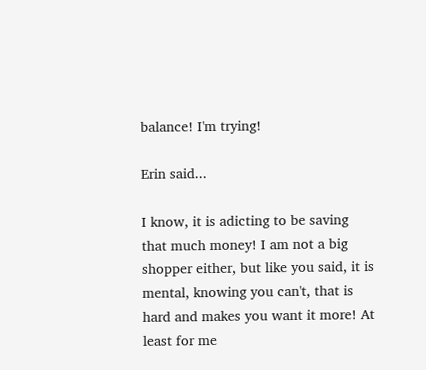balance! I'm trying!

Erin said...

I know, it is adicting to be saving that much money! I am not a big shopper either, but like you said, it is mental, knowing you can't, that is hard and makes you want it more! At least for me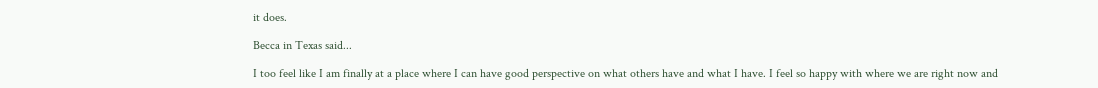it does.

Becca in Texas said...

I too feel like I am finally at a place where I can have good perspective on what others have and what I have. I feel so happy with where we are right now and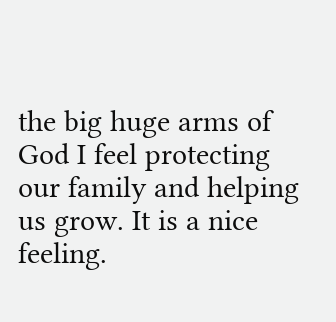the big huge arms of God I feel protecting our family and helping us grow. It is a nice feeling.